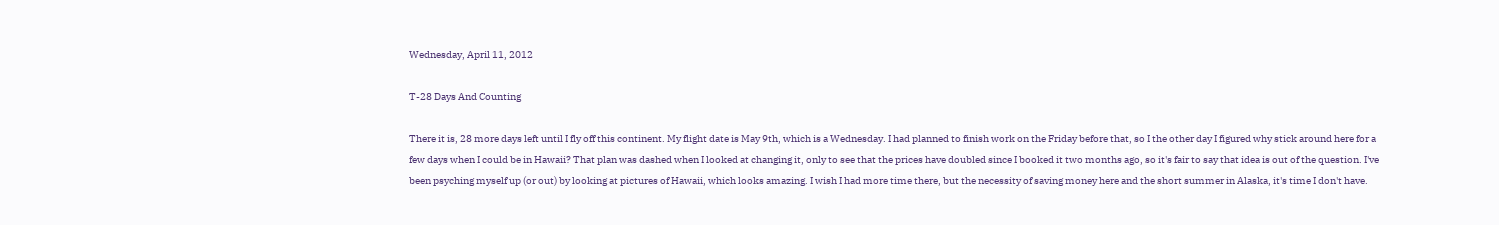Wednesday, April 11, 2012

T-28 Days And Counting

There it is, 28 more days left until I fly off this continent. My flight date is May 9th, which is a Wednesday. I had planned to finish work on the Friday before that, so I the other day I figured why stick around here for a few days when I could be in Hawaii? That plan was dashed when I looked at changing it, only to see that the prices have doubled since I booked it two months ago, so it's fair to say that idea is out of the question. I've been psyching myself up (or out) by looking at pictures of Hawaii, which looks amazing. I wish I had more time there, but the necessity of saving money here and the short summer in Alaska, it's time I don't have.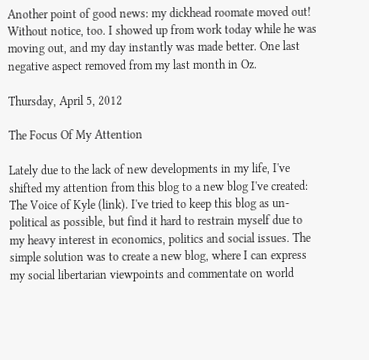Another point of good news: my dickhead roomate moved out! Without notice, too. I showed up from work today while he was moving out, and my day instantly was made better. One last negative aspect removed from my last month in Oz.

Thursday, April 5, 2012

The Focus Of My Attention

Lately due to the lack of new developments in my life, I've shifted my attention from this blog to a new blog I've created: The Voice of Kyle (link). I've tried to keep this blog as un-political as possible, but find it hard to restrain myself due to my heavy interest in economics, politics and social issues. The simple solution was to create a new blog, where I can express my social libertarian viewpoints and commentate on world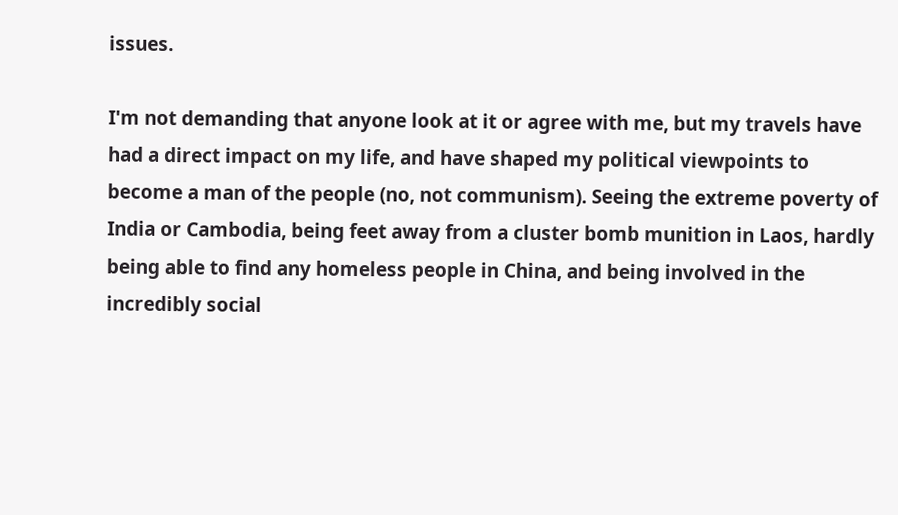issues.

I'm not demanding that anyone look at it or agree with me, but my travels have had a direct impact on my life, and have shaped my political viewpoints to become a man of the people (no, not communism). Seeing the extreme poverty of India or Cambodia, being feet away from a cluster bomb munition in Laos, hardly being able to find any homeless people in China, and being involved in the incredibly social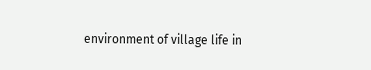environment of village life in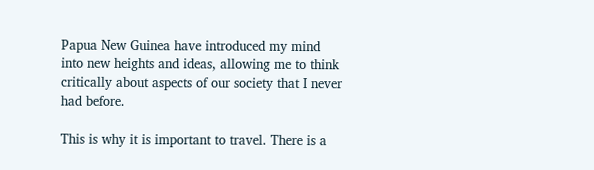Papua New Guinea have introduced my mind into new heights and ideas, allowing me to think critically about aspects of our society that I never had before.

This is why it is important to travel. There is a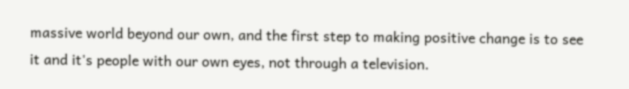massive world beyond our own, and the first step to making positive change is to see it and it's people with our own eyes, not through a television.